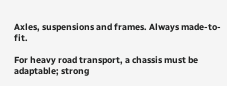Axles, suspensions and frames. Always made-to-fit.

For heavy road transport, a chassis must be adaptable; strong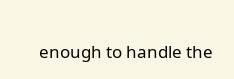enough to handle the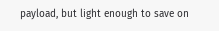payload, but light enough to save on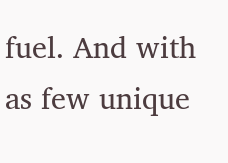fuel. And with as few unique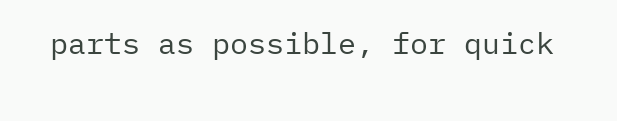parts as possible, for quick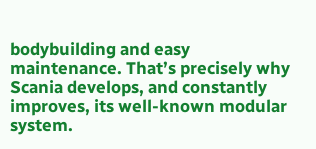bodybuilding and easy maintenance. That’s precisely why Scania develops, and constantly improves, its well-known modular system.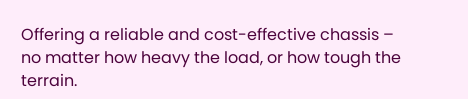Offering a reliable and cost-effective chassis – no matter how heavy the load, or how tough the terrain.